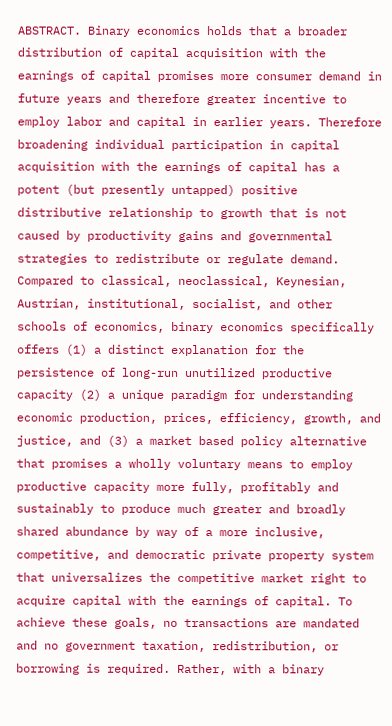ABSTRACT. Binary economics holds that a broader distribution of capital acquisition with the earnings of capital promises more consumer demand in future years and therefore greater incentive to employ labor and capital in earlier years. Therefore broadening individual participation in capital acquisition with the earnings of capital has a potent (but presently untapped) positive distributive relationship to growth that is not caused by productivity gains and governmental strategies to redistribute or regulate demand. Compared to classical, neoclassical, Keynesian, Austrian, institutional, socialist, and other schools of economics, binary economics specifically offers (1) a distinct explanation for the persistence of long-run unutilized productive capacity (2) a unique paradigm for understanding economic production, prices, efficiency, growth, and justice, and (3) a market based policy alternative that promises a wholly voluntary means to employ productive capacity more fully, profitably and sustainably to produce much greater and broadly shared abundance by way of a more inclusive, competitive, and democratic private property system that universalizes the competitive market right to acquire capital with the earnings of capital. To achieve these goals, no transactions are mandated and no government taxation, redistribution, or borrowing is required. Rather, with a binary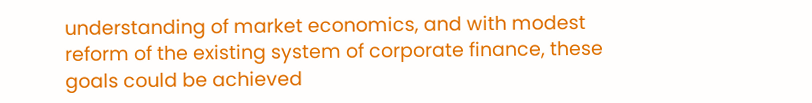understanding of market economics, and with modest reform of the existing system of corporate finance, these goals could be achieved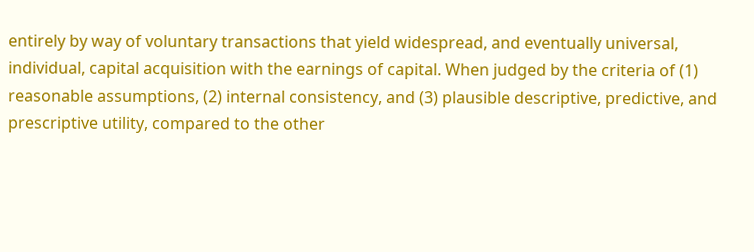entirely by way of voluntary transactions that yield widespread, and eventually universal, individual, capital acquisition with the earnings of capital. When judged by the criteria of (1) reasonable assumptions, (2) internal consistency, and (3) plausible descriptive, predictive, and prescriptive utility, compared to the other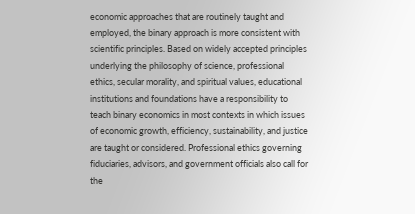economic approaches that are routinely taught and employed, the binary approach is more consistent with scientific principles. Based on widely accepted principles underlying the philosophy of science, professional ethics, secular morality, and spiritual values, educational institutions and foundations have a responsibility to teach binary economics in most contexts in which issues of economic growth, efficiency, sustainability, and justice are taught or considered. Professional ethics governing fiduciaries, advisors, and government officials also call for the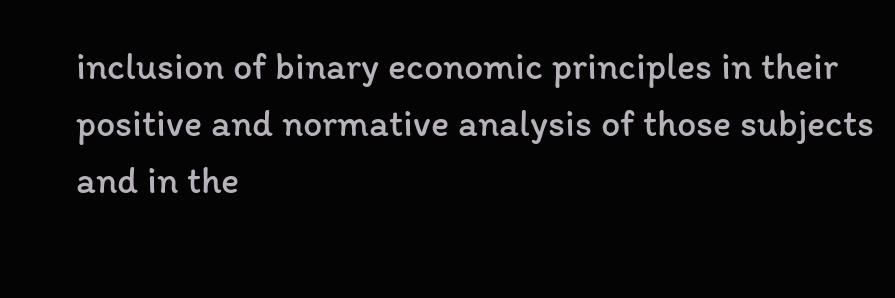inclusion of binary economic principles in their positive and normative analysis of those subjects and in the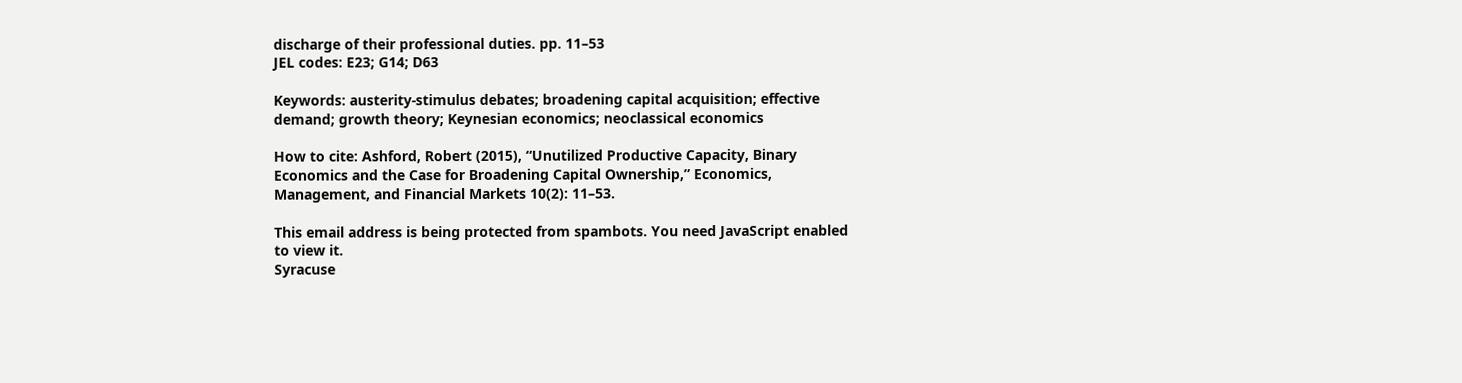discharge of their professional duties. pp. 11–53
JEL codes: E23; G14; D63

Keywords: austerity-stimulus debates; broadening capital acquisition; effective demand; growth theory; Keynesian economics; neoclassical economics

How to cite: Ashford, Robert (2015), “Unutilized Productive Capacity, Binary Economics and the Case for Broadening Capital Ownership,” Economics, Management, and Financial Markets 10(2): 11–53.

This email address is being protected from spambots. You need JavaScript enabled to view it.
Syracuse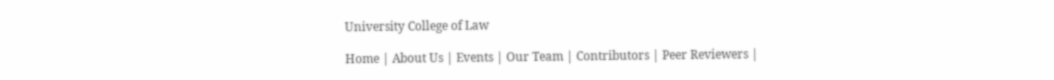University College of Law

Home | About Us | Events | Our Team | Contributors | Peer Reviewers |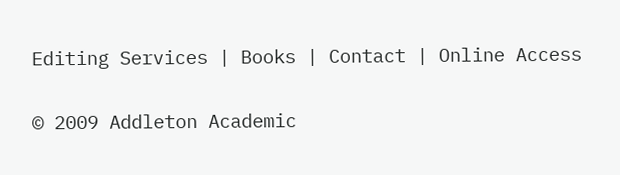Editing Services | Books | Contact | Online Access

© 2009 Addleton Academic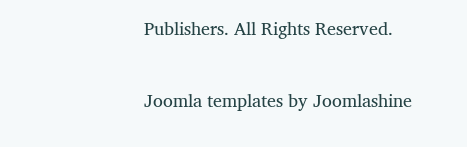Publishers. All Rights Reserved.

Joomla templates by Joomlashine